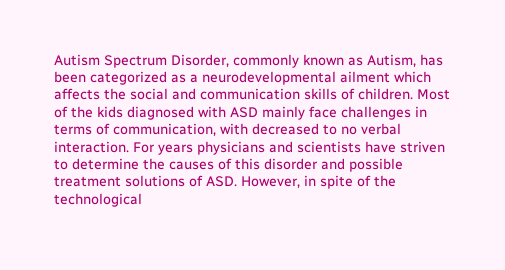Autism Spectrum Disorder, commonly known as Autism, has been categorized as a neurodevelopmental ailment which affects the social and communication skills of children. Most of the kids diagnosed with ASD mainly face challenges in terms of communication, with decreased to no verbal interaction. For years physicians and scientists have striven to determine the causes of this disorder and possible treatment solutions of ASD. However, in spite of the technological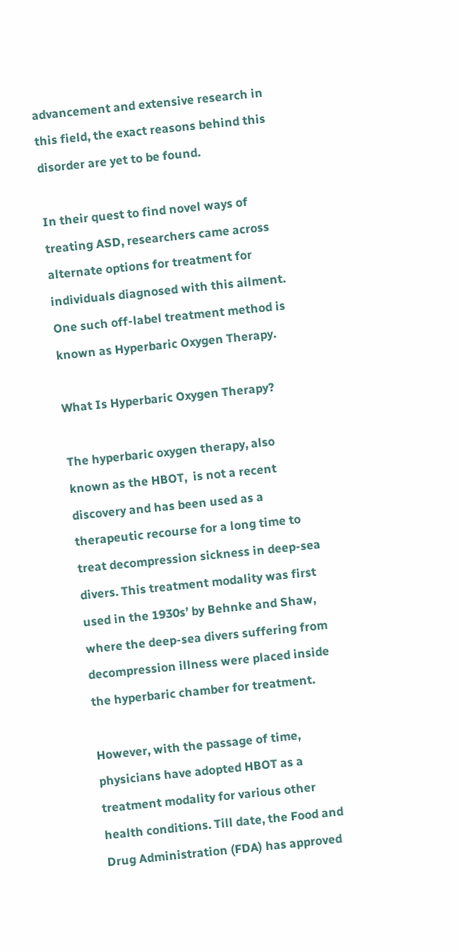advancement and extensive research in this field, the exact reasons behind this disorder are yet to be found.

In their quest to find novel ways of treating ASD, researchers came across alternate options for treatment for individuals diagnosed with this ailment. One such off-label treatment method is known as Hyperbaric Oxygen Therapy.

What Is Hyperbaric Oxygen Therapy?

The hyperbaric oxygen therapy, also known as the HBOT,  is not a recent discovery and has been used as a therapeutic recourse for a long time to treat decompression sickness in deep-sea divers. This treatment modality was first used in the 1930s’ by Behnke and Shaw, where the deep-sea divers suffering from decompression illness were placed inside the hyperbaric chamber for treatment.

However, with the passage of time, physicians have adopted HBOT as a treatment modality for various other health conditions. Till date, the Food and Drug Administration (FDA) has approved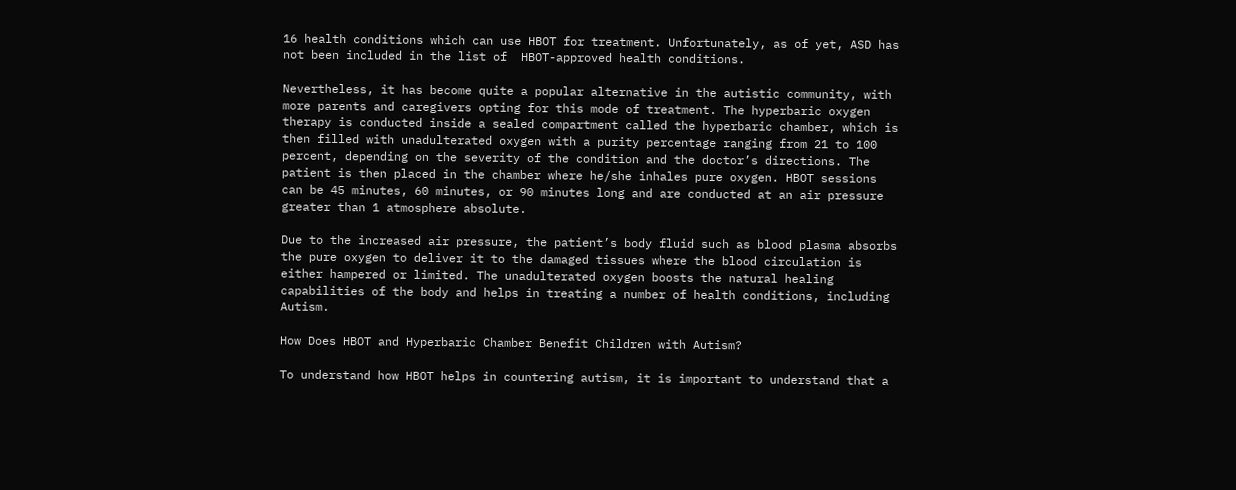16 health conditions which can use HBOT for treatment. Unfortunately, as of yet, ASD has not been included in the list of  HBOT-approved health conditions.

Nevertheless, it has become quite a popular alternative in the autistic community, with more parents and caregivers opting for this mode of treatment. The hyperbaric oxygen therapy is conducted inside a sealed compartment called the hyperbaric chamber, which is then filled with unadulterated oxygen with a purity percentage ranging from 21 to 100 percent, depending on the severity of the condition and the doctor’s directions. The patient is then placed in the chamber where he/she inhales pure oxygen. HBOT sessions can be 45 minutes, 60 minutes, or 90 minutes long and are conducted at an air pressure greater than 1 atmosphere absolute.

Due to the increased air pressure, the patient’s body fluid such as blood plasma absorbs the pure oxygen to deliver it to the damaged tissues where the blood circulation is either hampered or limited. The unadulterated oxygen boosts the natural healing capabilities of the body and helps in treating a number of health conditions, including Autism.

How Does HBOT and Hyperbaric Chamber Benefit Children with Autism?

To understand how HBOT helps in countering autism, it is important to understand that a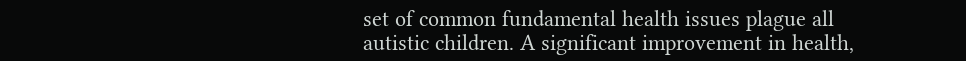set of common fundamental health issues plague all autistic children. A significant improvement in health,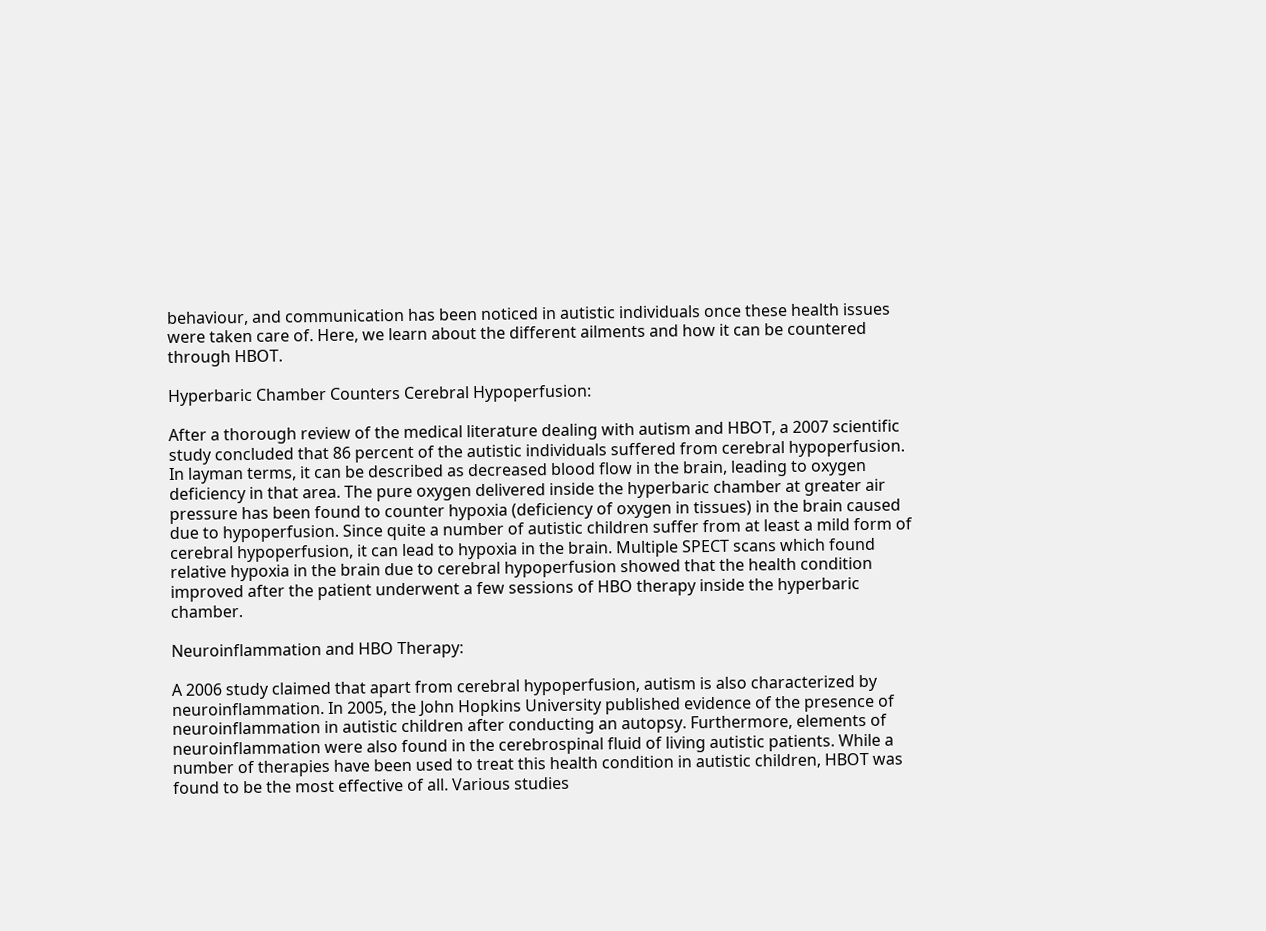behaviour, and communication has been noticed in autistic individuals once these health issues were taken care of. Here, we learn about the different ailments and how it can be countered through HBOT.

Hyperbaric Chamber Counters Cerebral Hypoperfusion:

After a thorough review of the medical literature dealing with autism and HBOT, a 2007 scientific study concluded that 86 percent of the autistic individuals suffered from cerebral hypoperfusion. In layman terms, it can be described as decreased blood flow in the brain, leading to oxygen deficiency in that area. The pure oxygen delivered inside the hyperbaric chamber at greater air pressure has been found to counter hypoxia (deficiency of oxygen in tissues) in the brain caused due to hypoperfusion. Since quite a number of autistic children suffer from at least a mild form of cerebral hypoperfusion, it can lead to hypoxia in the brain. Multiple SPECT scans which found relative hypoxia in the brain due to cerebral hypoperfusion showed that the health condition improved after the patient underwent a few sessions of HBO therapy inside the hyperbaric chamber.

Neuroinflammation and HBO Therapy:

A 2006 study claimed that apart from cerebral hypoperfusion, autism is also characterized by neuroinflammation. In 2005, the John Hopkins University published evidence of the presence of neuroinflammation in autistic children after conducting an autopsy. Furthermore, elements of neuroinflammation were also found in the cerebrospinal fluid of living autistic patients. While a number of therapies have been used to treat this health condition in autistic children, HBOT was found to be the most effective of all. Various studies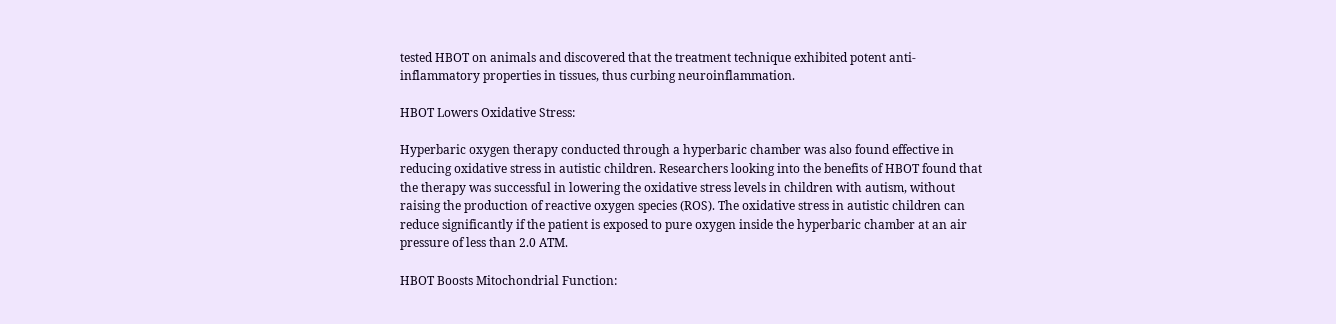tested HBOT on animals and discovered that the treatment technique exhibited potent anti-inflammatory properties in tissues, thus curbing neuroinflammation.

HBOT Lowers Oxidative Stress:

Hyperbaric oxygen therapy conducted through a hyperbaric chamber was also found effective in reducing oxidative stress in autistic children. Researchers looking into the benefits of HBOT found that the therapy was successful in lowering the oxidative stress levels in children with autism, without raising the production of reactive oxygen species (ROS). The oxidative stress in autistic children can reduce significantly if the patient is exposed to pure oxygen inside the hyperbaric chamber at an air pressure of less than 2.0 ATM.

HBOT Boosts Mitochondrial Function: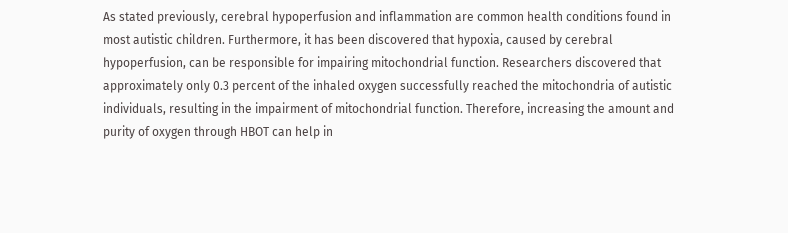As stated previously, cerebral hypoperfusion and inflammation are common health conditions found in most autistic children. Furthermore, it has been discovered that hypoxia, caused by cerebral hypoperfusion, can be responsible for impairing mitochondrial function. Researchers discovered that approximately only 0.3 percent of the inhaled oxygen successfully reached the mitochondria of autistic individuals, resulting in the impairment of mitochondrial function. Therefore, increasing the amount and purity of oxygen through HBOT can help in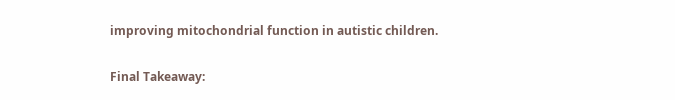improving mitochondrial function in autistic children.

Final Takeaway: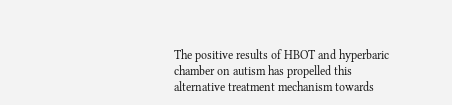The positive results of HBOT and hyperbaric chamber on autism has propelled this alternative treatment mechanism towards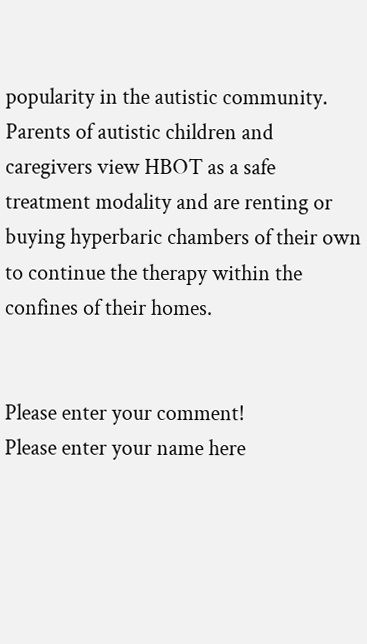popularity in the autistic community. Parents of autistic children and caregivers view HBOT as a safe treatment modality and are renting or buying hyperbaric chambers of their own to continue the therapy within the confines of their homes.


Please enter your comment!
Please enter your name here